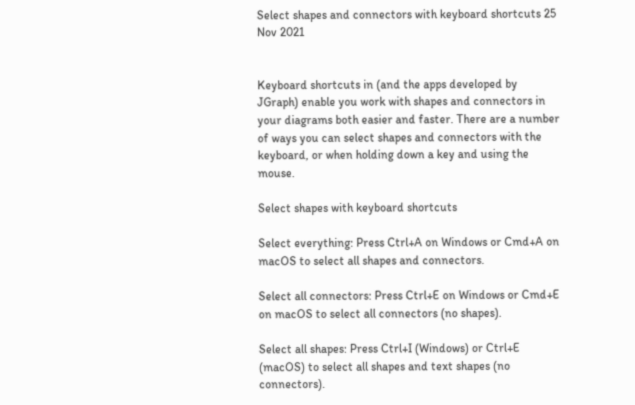Select shapes and connectors with keyboard shortcuts 25 Nov 2021


Keyboard shortcuts in (and the apps developed by JGraph) enable you work with shapes and connectors in your diagrams both easier and faster. There are a number of ways you can select shapes and connectors with the keyboard, or when holding down a key and using the mouse.

Select shapes with keyboard shortcuts

Select everything: Press Ctrl+A on Windows or Cmd+A on macOS to select all shapes and connectors.

Select all connectors: Press Ctrl+E on Windows or Cmd+E on macOS to select all connectors (no shapes).

Select all shapes: Press Ctrl+I (Windows) or Ctrl+E (macOS) to select all shapes and text shapes (no connectors).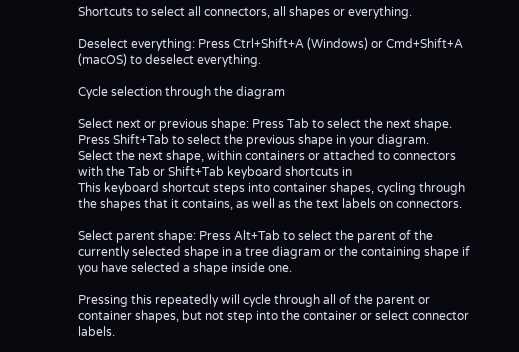Shortcuts to select all connectors, all shapes or everything.

Deselect everything: Press Ctrl+Shift+A (Windows) or Cmd+Shift+A (macOS) to deselect everything.

Cycle selection through the diagram

Select next or previous shape: Press Tab to select the next shape. Press Shift+Tab to select the previous shape in your diagram.
Select the next shape, within containers or attached to connectors with the Tab or Shift+Tab keyboard shortcuts in
This keyboard shortcut steps into container shapes, cycling through the shapes that it contains, as well as the text labels on connectors.

Select parent shape: Press Alt+Tab to select the parent of the currently selected shape in a tree diagram or the containing shape if you have selected a shape inside one.

Pressing this repeatedly will cycle through all of the parent or container shapes, but not step into the container or select connector labels.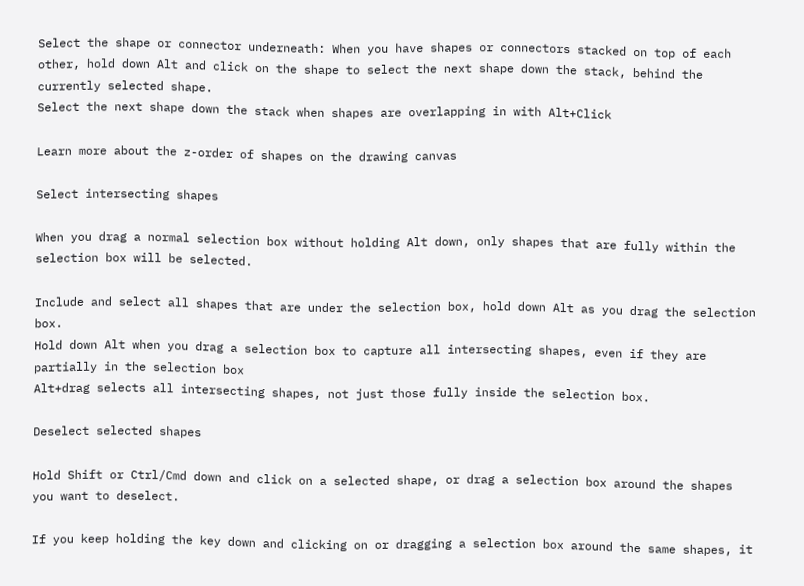Select the shape or connector underneath: When you have shapes or connectors stacked on top of each other, hold down Alt and click on the shape to select the next shape down the stack, behind the currently selected shape.
Select the next shape down the stack when shapes are overlapping in with Alt+Click

Learn more about the z-order of shapes on the drawing canvas

Select intersecting shapes

When you drag a normal selection box without holding Alt down, only shapes that are fully within the selection box will be selected.

Include and select all shapes that are under the selection box, hold down Alt as you drag the selection box.
Hold down Alt when you drag a selection box to capture all intersecting shapes, even if they are partially in the selection box
Alt+drag selects all intersecting shapes, not just those fully inside the selection box.

Deselect selected shapes

Hold Shift or Ctrl/Cmd down and click on a selected shape, or drag a selection box around the shapes you want to deselect.

If you keep holding the key down and clicking on or dragging a selection box around the same shapes, it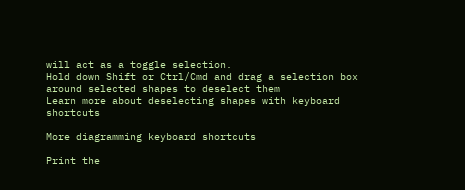will act as a toggle selection.
Hold down Shift or Ctrl/Cmd and drag a selection box around selected shapes to deselect them
Learn more about deselecting shapes with keyboard shortcuts

More diagramming keyboard shortcuts

Print the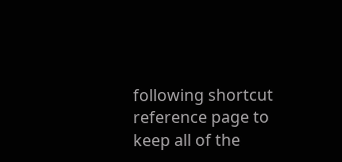following shortcut reference page to keep all of the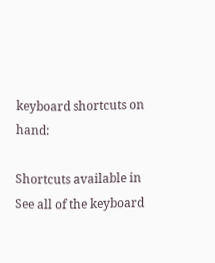keyboard shortcuts on hand:

Shortcuts available in
See all of the keyboard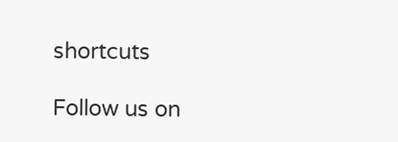shortcuts

Follow us on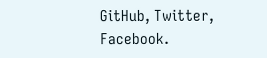GitHub, Twitter, Facebook.